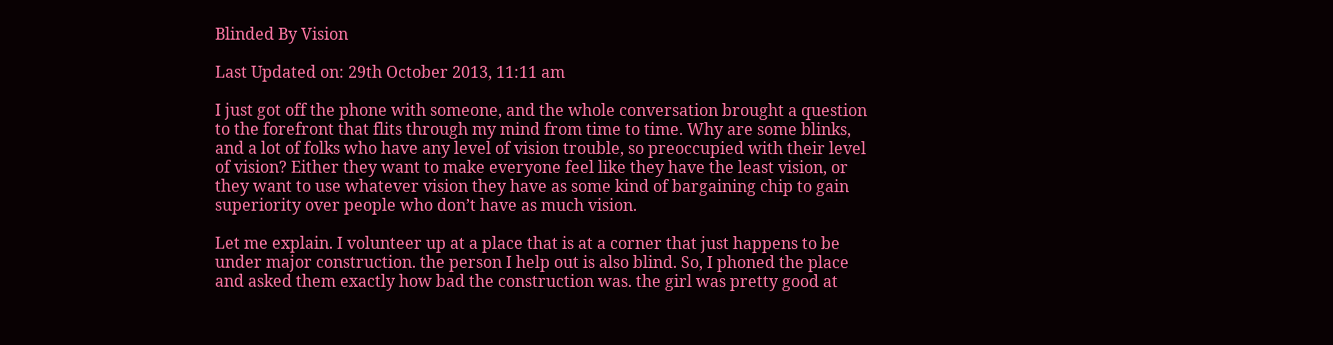Blinded By Vision

Last Updated on: 29th October 2013, 11:11 am

I just got off the phone with someone, and the whole conversation brought a question to the forefront that flits through my mind from time to time. Why are some blinks, and a lot of folks who have any level of vision trouble, so preoccupied with their level of vision? Either they want to make everyone feel like they have the least vision, or they want to use whatever vision they have as some kind of bargaining chip to gain superiority over people who don’t have as much vision.

Let me explain. I volunteer up at a place that is at a corner that just happens to be under major construction. the person I help out is also blind. So, I phoned the place and asked them exactly how bad the construction was. the girl was pretty good at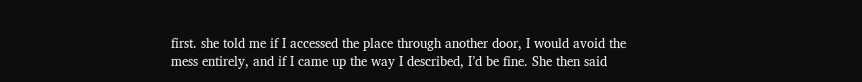first. she told me if I accessed the place through another door, I would avoid the mess entirely, and if I came up the way I described, I’d be fine. She then said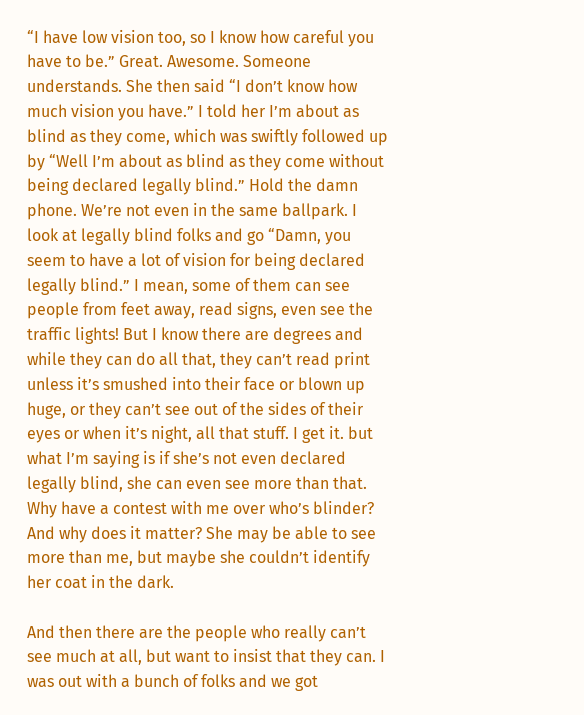“I have low vision too, so I know how careful you have to be.” Great. Awesome. Someone understands. She then said “I don’t know how much vision you have.” I told her I’m about as blind as they come, which was swiftly followed up by “Well I’m about as blind as they come without being declared legally blind.” Hold the damn phone. We’re not even in the same ballpark. I look at legally blind folks and go “Damn, you seem to have a lot of vision for being declared legally blind.” I mean, some of them can see people from feet away, read signs, even see the traffic lights! But I know there are degrees and while they can do all that, they can’t read print unless it’s smushed into their face or blown up huge, or they can’t see out of the sides of their eyes or when it’s night, all that stuff. I get it. but what I’m saying is if she’s not even declared legally blind, she can even see more than that. Why have a contest with me over who’s blinder? And why does it matter? She may be able to see more than me, but maybe she couldn’t identify her coat in the dark.

And then there are the people who really can’t see much at all, but want to insist that they can. I was out with a bunch of folks and we got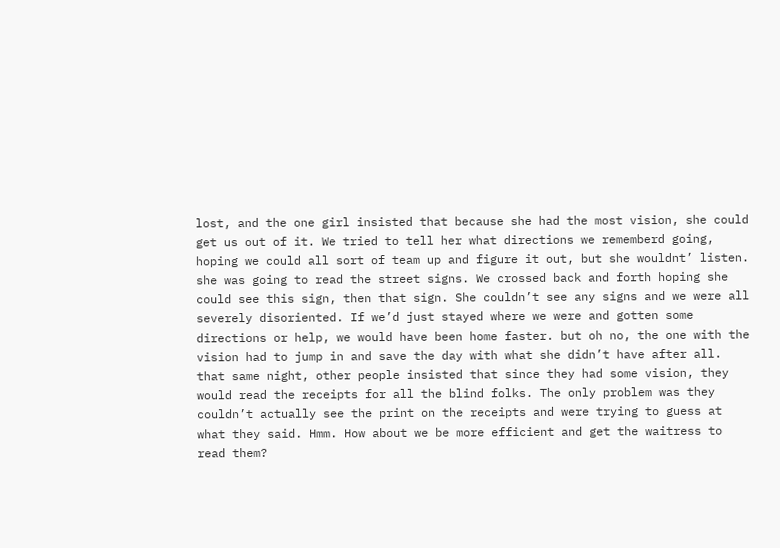lost, and the one girl insisted that because she had the most vision, she could get us out of it. We tried to tell her what directions we rememberd going, hoping we could all sort of team up and figure it out, but she wouldnt’ listen. she was going to read the street signs. We crossed back and forth hoping she could see this sign, then that sign. She couldn’t see any signs and we were all severely disoriented. If we’d just stayed where we were and gotten some directions or help, we would have been home faster. but oh no, the one with the vision had to jump in and save the day with what she didn’t have after all. that same night, other people insisted that since they had some vision, they would read the receipts for all the blind folks. The only problem was they couldn’t actually see the print on the receipts and were trying to guess at what they said. Hmm. How about we be more efficient and get the waitress to read them?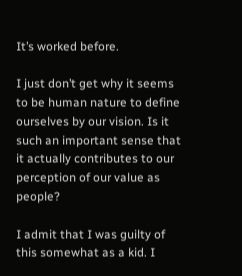It’s worked before.

I just don’t get why it seems to be human nature to define ourselves by our vision. Is it such an important sense that it actually contributes to our perception of our value as people?

I admit that I was guilty of this somewhat as a kid. I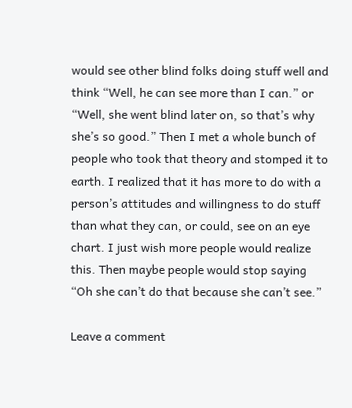would see other blind folks doing stuff well and think “Well, he can see more than I can.” or “Well, she went blind later on, so that’s why she’s so good.” Then I met a whole bunch of people who took that theory and stomped it to earth. I realized that it has more to do with a person’s attitudes and willingness to do stuff than what they can, or could, see on an eye chart. I just wish more people would realize this. Then maybe people would stop saying “Oh she can’t do that because she can’t see.”

Leave a comment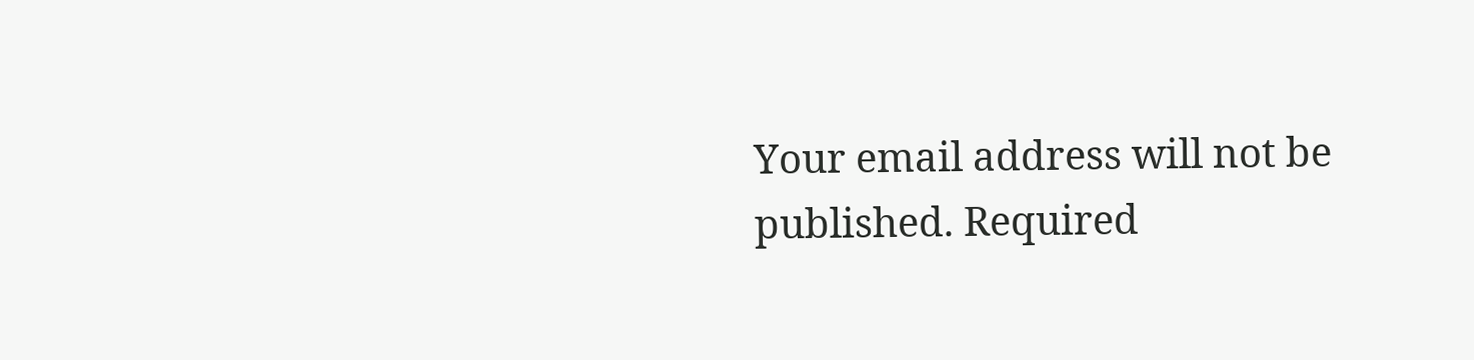Your email address will not be published. Required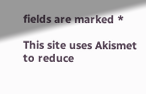fields are marked *

This site uses Akismet to reduce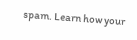spam. Learn how your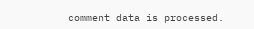comment data is processed.